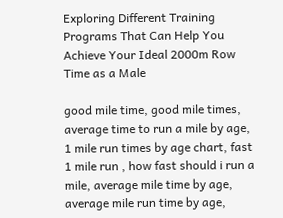Exploring Different Training Programs That Can Help You Achieve Your Ideal 2000m Row Time as a Male

good mile time, good mile times, average time to run a mile by age, 1 mile run times by age chart, fast 1 mile run , how fast should i run a mile, average mile time by age, average mile run time by age,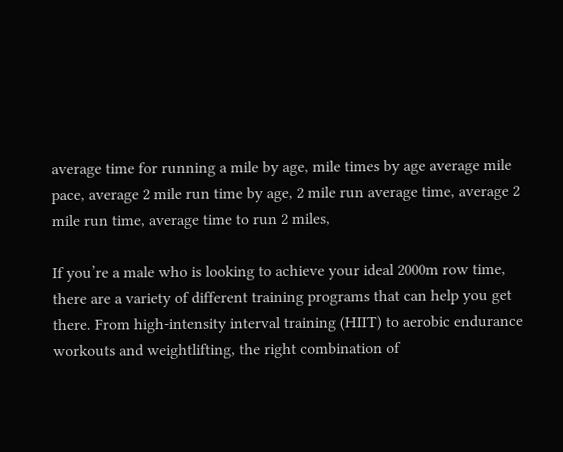average time for running a mile by age, mile times by age average mile pace, average 2 mile run time by age, 2 mile run average time, average 2 mile run time, average time to run 2 miles,

If you’re a male who is looking to achieve your ideal 2000m row time, there are a variety of different training programs that can help you get there. From high-intensity interval training (HIIT) to aerobic endurance workouts and weightlifting, the right combination of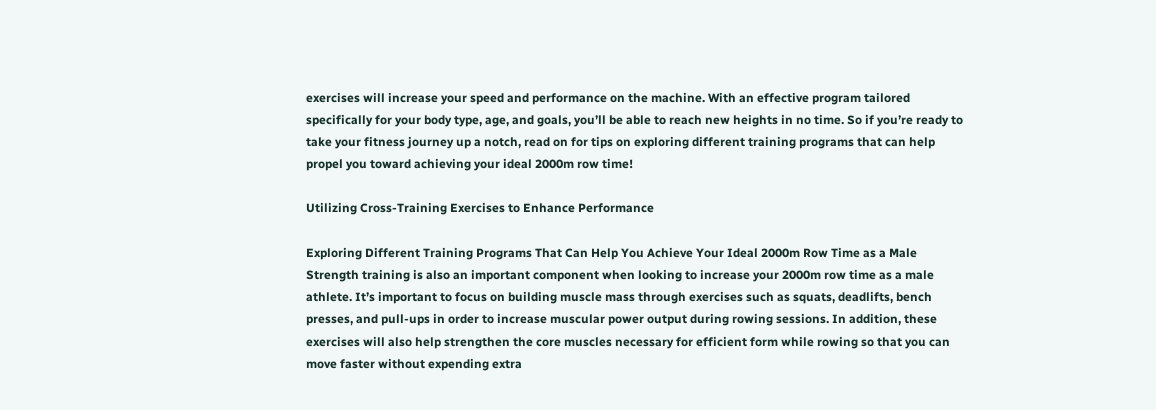exercises will increase your speed and performance on the machine. With an effective program tailored specifically for your body type, age, and goals, you’ll be able to reach new heights in no time. So if you’re ready to take your fitness journey up a notch, read on for tips on exploring different training programs that can help propel you toward achieving your ideal 2000m row time!

Utilizing Cross-Training Exercises to Enhance Performance

Exploring Different Training Programs That Can Help You Achieve Your Ideal 2000m Row Time as a Male
Strength training is also an important component when looking to increase your 2000m row time as a male athlete. It’s important to focus on building muscle mass through exercises such as squats, deadlifts, bench presses, and pull-ups in order to increase muscular power output during rowing sessions. In addition, these exercises will also help strengthen the core muscles necessary for efficient form while rowing so that you can move faster without expending extra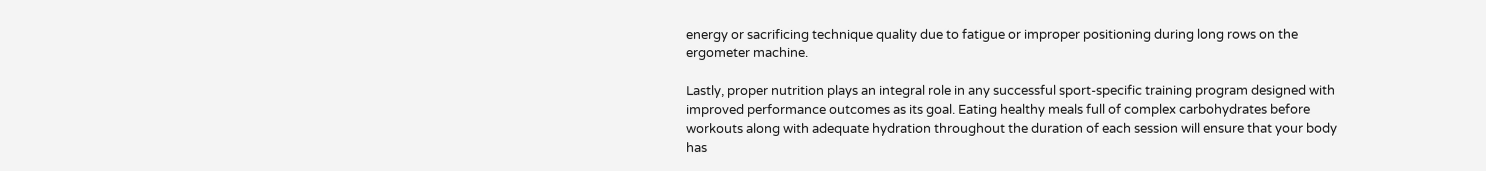energy or sacrificing technique quality due to fatigue or improper positioning during long rows on the ergometer machine.

Lastly, proper nutrition plays an integral role in any successful sport-specific training program designed with improved performance outcomes as its goal. Eating healthy meals full of complex carbohydrates before workouts along with adequate hydration throughout the duration of each session will ensure that your body has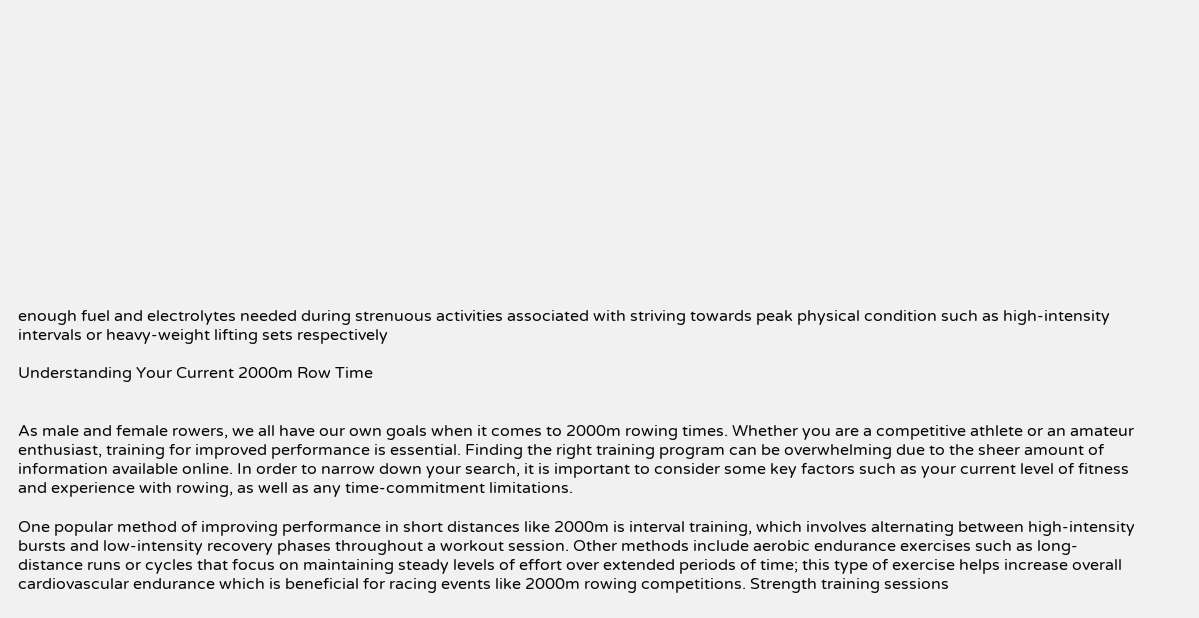enough fuel and electrolytes needed during strenuous activities associated with striving towards peak physical condition such as high-intensity intervals or heavy-weight lifting sets respectively

Understanding Your Current 2000m Row Time


As male and female rowers, we all have our own goals when it comes to 2000m rowing times. Whether you are a competitive athlete or an amateur enthusiast, training for improved performance is essential. Finding the right training program can be overwhelming due to the sheer amount of information available online. In order to narrow down your search, it is important to consider some key factors such as your current level of fitness and experience with rowing, as well as any time-commitment limitations.

One popular method of improving performance in short distances like 2000m is interval training, which involves alternating between high-intensity bursts and low-intensity recovery phases throughout a workout session. Other methods include aerobic endurance exercises such as long-distance runs or cycles that focus on maintaining steady levels of effort over extended periods of time; this type of exercise helps increase overall cardiovascular endurance which is beneficial for racing events like 2000m rowing competitions. Strength training sessions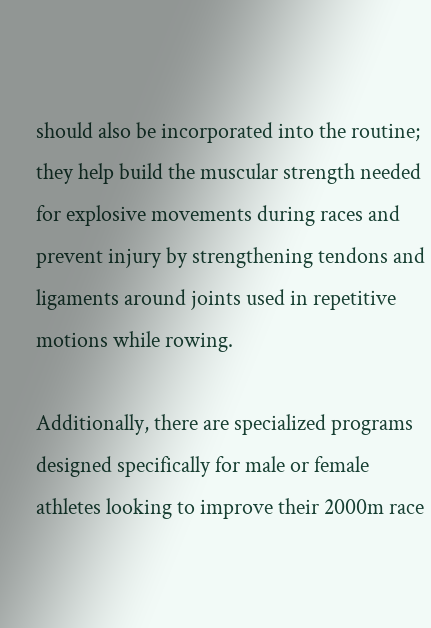should also be incorporated into the routine; they help build the muscular strength needed for explosive movements during races and prevent injury by strengthening tendons and ligaments around joints used in repetitive motions while rowing.

Additionally, there are specialized programs designed specifically for male or female athletes looking to improve their 2000m race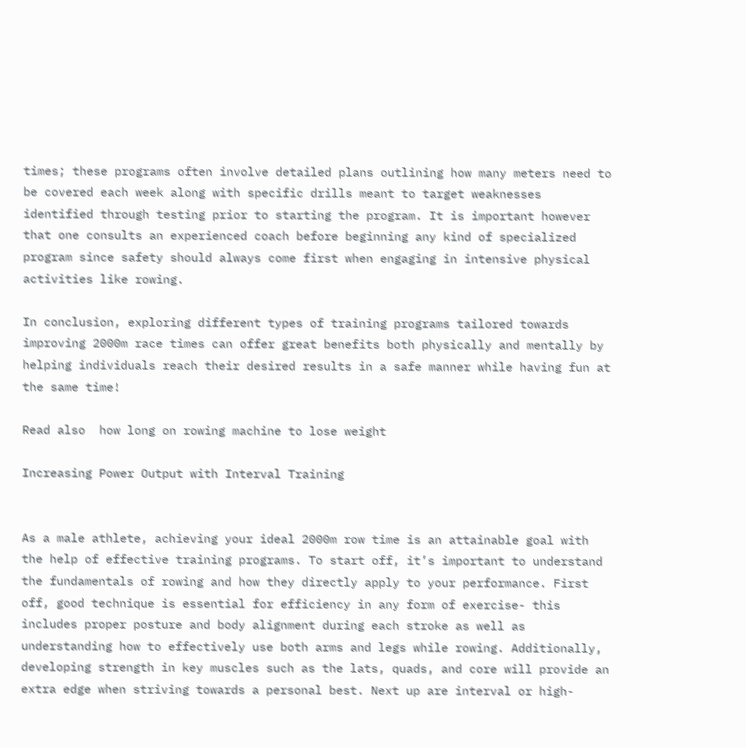times; these programs often involve detailed plans outlining how many meters need to be covered each week along with specific drills meant to target weaknesses identified through testing prior to starting the program. It is important however that one consults an experienced coach before beginning any kind of specialized program since safety should always come first when engaging in intensive physical activities like rowing.

In conclusion, exploring different types of training programs tailored towards improving 2000m race times can offer great benefits both physically and mentally by helping individuals reach their desired results in a safe manner while having fun at the same time!

Read also  how long on rowing machine to lose weight

Increasing Power Output with Interval Training


As a male athlete, achieving your ideal 2000m row time is an attainable goal with the help of effective training programs. To start off, it’s important to understand the fundamentals of rowing and how they directly apply to your performance. First off, good technique is essential for efficiency in any form of exercise- this includes proper posture and body alignment during each stroke as well as understanding how to effectively use both arms and legs while rowing. Additionally, developing strength in key muscles such as the lats, quads, and core will provide an extra edge when striving towards a personal best. Next up are interval or high-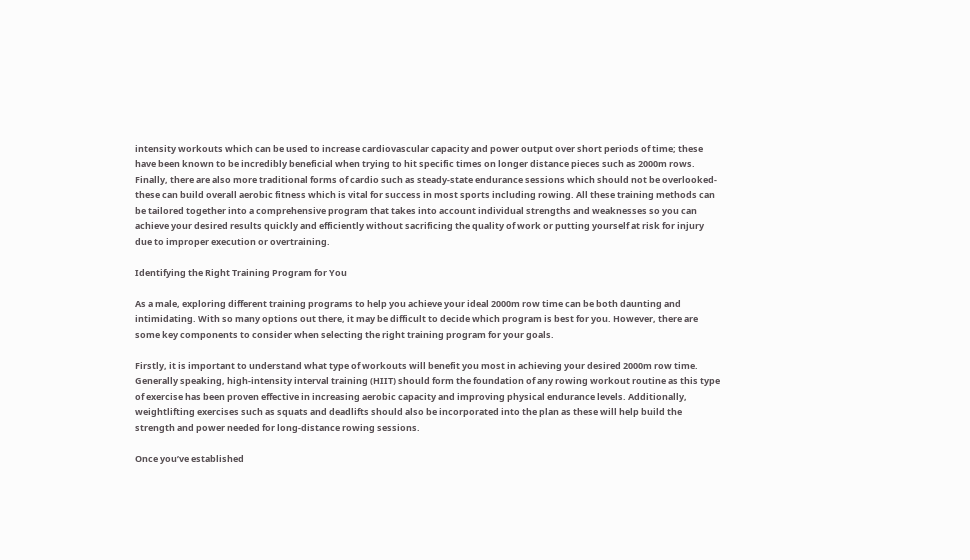intensity workouts which can be used to increase cardiovascular capacity and power output over short periods of time; these have been known to be incredibly beneficial when trying to hit specific times on longer distance pieces such as 2000m rows. Finally, there are also more traditional forms of cardio such as steady-state endurance sessions which should not be overlooked- these can build overall aerobic fitness which is vital for success in most sports including rowing. All these training methods can be tailored together into a comprehensive program that takes into account individual strengths and weaknesses so you can achieve your desired results quickly and efficiently without sacrificing the quality of work or putting yourself at risk for injury due to improper execution or overtraining.

Identifying the Right Training Program for You

As a male, exploring different training programs to help you achieve your ideal 2000m row time can be both daunting and intimidating. With so many options out there, it may be difficult to decide which program is best for you. However, there are some key components to consider when selecting the right training program for your goals.

Firstly, it is important to understand what type of workouts will benefit you most in achieving your desired 2000m row time. Generally speaking, high-intensity interval training (HIIT) should form the foundation of any rowing workout routine as this type of exercise has been proven effective in increasing aerobic capacity and improving physical endurance levels. Additionally, weightlifting exercises such as squats and deadlifts should also be incorporated into the plan as these will help build the strength and power needed for long-distance rowing sessions.

Once you’ve established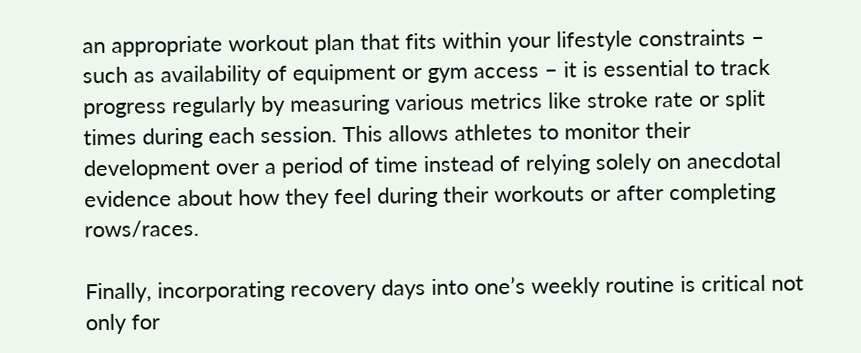an appropriate workout plan that fits within your lifestyle constraints – such as availability of equipment or gym access – it is essential to track progress regularly by measuring various metrics like stroke rate or split times during each session. This allows athletes to monitor their development over a period of time instead of relying solely on anecdotal evidence about how they feel during their workouts or after completing rows/races.

Finally, incorporating recovery days into one’s weekly routine is critical not only for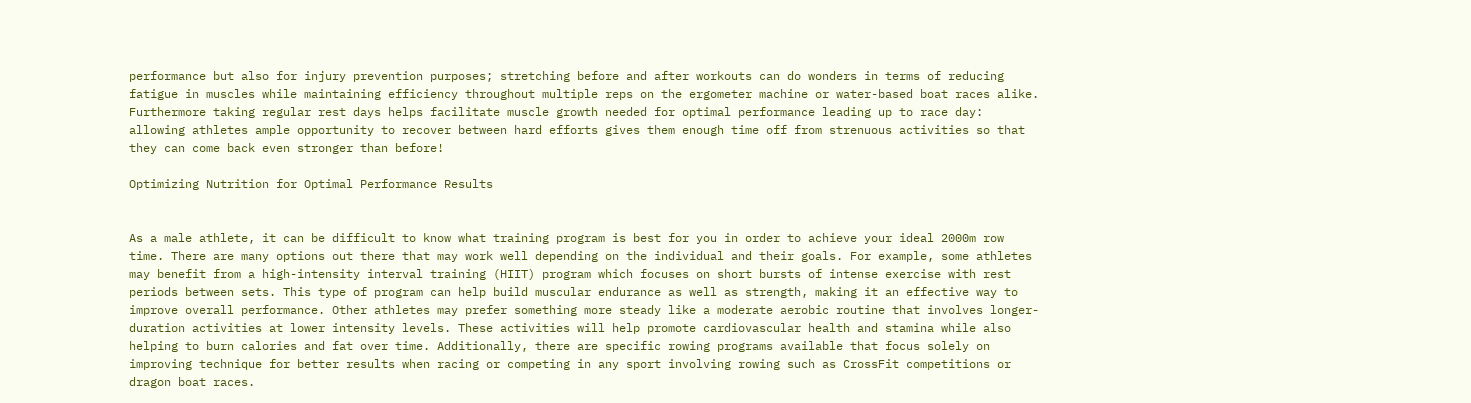performance but also for injury prevention purposes; stretching before and after workouts can do wonders in terms of reducing fatigue in muscles while maintaining efficiency throughout multiple reps on the ergometer machine or water-based boat races alike. Furthermore taking regular rest days helps facilitate muscle growth needed for optimal performance leading up to race day: allowing athletes ample opportunity to recover between hard efforts gives them enough time off from strenuous activities so that they can come back even stronger than before!

Optimizing Nutrition for Optimal Performance Results


As a male athlete, it can be difficult to know what training program is best for you in order to achieve your ideal 2000m row time. There are many options out there that may work well depending on the individual and their goals. For example, some athletes may benefit from a high-intensity interval training (HIIT) program which focuses on short bursts of intense exercise with rest periods between sets. This type of program can help build muscular endurance as well as strength, making it an effective way to improve overall performance. Other athletes may prefer something more steady like a moderate aerobic routine that involves longer-duration activities at lower intensity levels. These activities will help promote cardiovascular health and stamina while also helping to burn calories and fat over time. Additionally, there are specific rowing programs available that focus solely on improving technique for better results when racing or competing in any sport involving rowing such as CrossFit competitions or dragon boat races.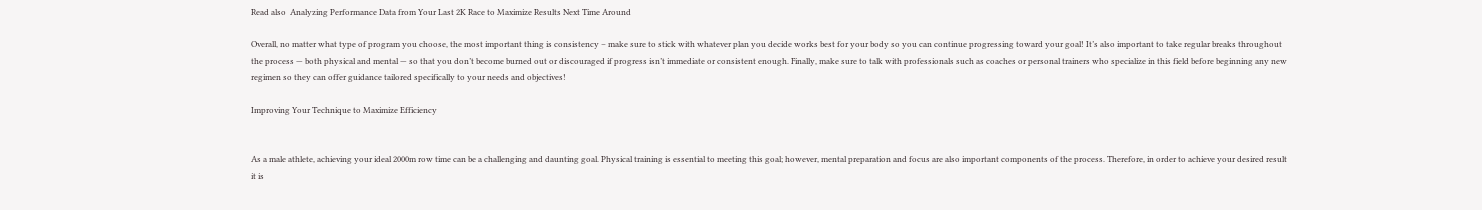Read also  Analyzing Performance Data from Your Last 2K Race to Maximize Results Next Time Around

Overall, no matter what type of program you choose, the most important thing is consistency – make sure to stick with whatever plan you decide works best for your body so you can continue progressing toward your goal! It’s also important to take regular breaks throughout the process — both physical and mental — so that you don’t become burned out or discouraged if progress isn’t immediate or consistent enough. Finally, make sure to talk with professionals such as coaches or personal trainers who specialize in this field before beginning any new regimen so they can offer guidance tailored specifically to your needs and objectives!

Improving Your Technique to Maximize Efficiency


As a male athlete, achieving your ideal 2000m row time can be a challenging and daunting goal. Physical training is essential to meeting this goal; however, mental preparation and focus are also important components of the process. Therefore, in order to achieve your desired result it is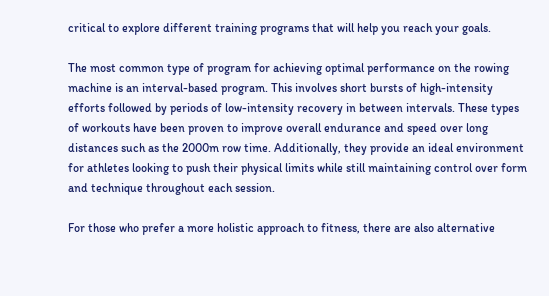critical to explore different training programs that will help you reach your goals.

The most common type of program for achieving optimal performance on the rowing machine is an interval-based program. This involves short bursts of high-intensity efforts followed by periods of low-intensity recovery in between intervals. These types of workouts have been proven to improve overall endurance and speed over long distances such as the 2000m row time. Additionally, they provide an ideal environment for athletes looking to push their physical limits while still maintaining control over form and technique throughout each session.

For those who prefer a more holistic approach to fitness, there are also alternative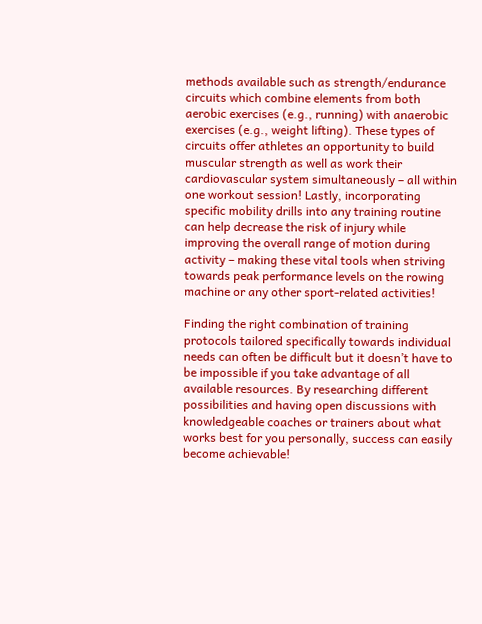methods available such as strength/endurance circuits which combine elements from both aerobic exercises (e.g., running) with anaerobic exercises (e.g., weight lifting). These types of circuits offer athletes an opportunity to build muscular strength as well as work their cardiovascular system simultaneously – all within one workout session! Lastly, incorporating specific mobility drills into any training routine can help decrease the risk of injury while improving the overall range of motion during activity – making these vital tools when striving towards peak performance levels on the rowing machine or any other sport-related activities!

Finding the right combination of training protocols tailored specifically towards individual needs can often be difficult but it doesn’t have to be impossible if you take advantage of all available resources. By researching different possibilities and having open discussions with knowledgeable coaches or trainers about what works best for you personally, success can easily become achievable!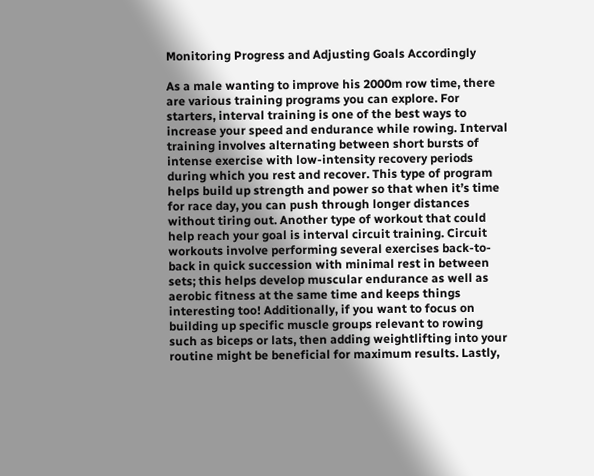Monitoring Progress and Adjusting Goals Accordingly

As a male wanting to improve his 2000m row time, there are various training programs you can explore. For starters, interval training is one of the best ways to increase your speed and endurance while rowing. Interval training involves alternating between short bursts of intense exercise with low-intensity recovery periods during which you rest and recover. This type of program helps build up strength and power so that when it’s time for race day, you can push through longer distances without tiring out. Another type of workout that could help reach your goal is interval circuit training. Circuit workouts involve performing several exercises back-to-back in quick succession with minimal rest in between sets; this helps develop muscular endurance as well as aerobic fitness at the same time and keeps things interesting too! Additionally, if you want to focus on building up specific muscle groups relevant to rowing such as biceps or lats, then adding weightlifting into your routine might be beneficial for maximum results. Lastly,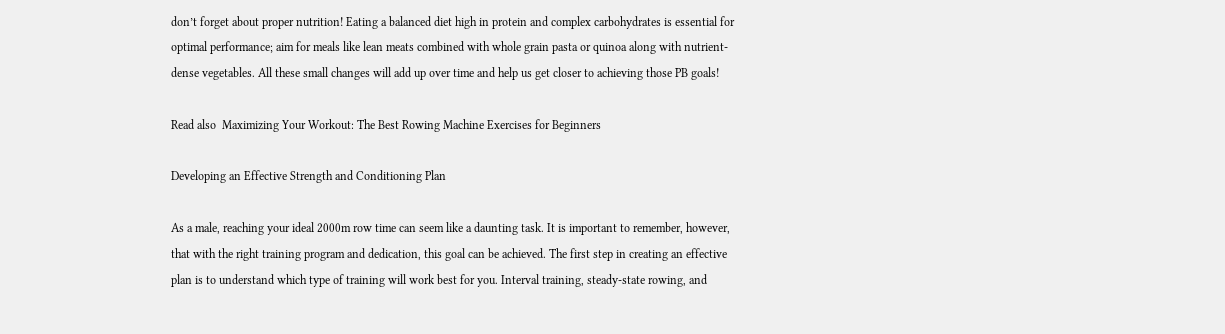don’t forget about proper nutrition! Eating a balanced diet high in protein and complex carbohydrates is essential for optimal performance; aim for meals like lean meats combined with whole grain pasta or quinoa along with nutrient-dense vegetables. All these small changes will add up over time and help us get closer to achieving those PB goals!

Read also  Maximizing Your Workout: The Best Rowing Machine Exercises for Beginners

Developing an Effective Strength and Conditioning Plan

As a male, reaching your ideal 2000m row time can seem like a daunting task. It is important to remember, however, that with the right training program and dedication, this goal can be achieved. The first step in creating an effective plan is to understand which type of training will work best for you. Interval training, steady-state rowing, and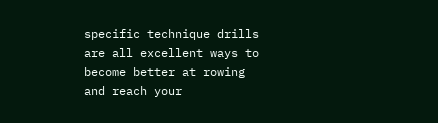specific technique drills are all excellent ways to become better at rowing and reach your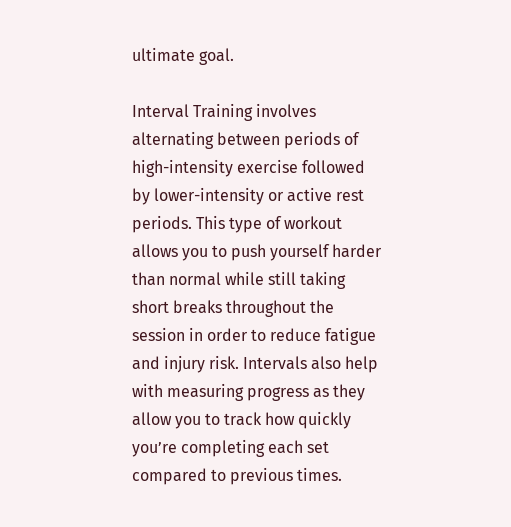ultimate goal.

Interval Training involves alternating between periods of high-intensity exercise followed by lower-intensity or active rest periods. This type of workout allows you to push yourself harder than normal while still taking short breaks throughout the session in order to reduce fatigue and injury risk. Intervals also help with measuring progress as they allow you to track how quickly you’re completing each set compared to previous times.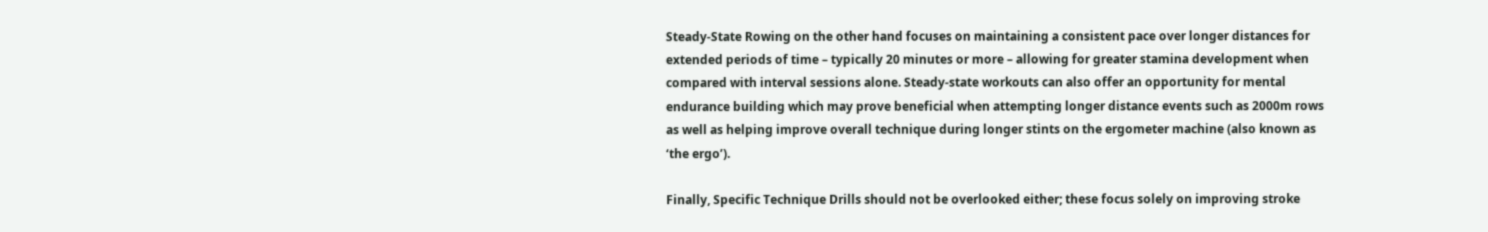Steady-State Rowing on the other hand focuses on maintaining a consistent pace over longer distances for extended periods of time – typically 20 minutes or more – allowing for greater stamina development when compared with interval sessions alone. Steady-state workouts can also offer an opportunity for mental endurance building which may prove beneficial when attempting longer distance events such as 2000m rows as well as helping improve overall technique during longer stints on the ergometer machine (also known as ‘the ergo’).

Finally, Specific Technique Drills should not be overlooked either; these focus solely on improving stroke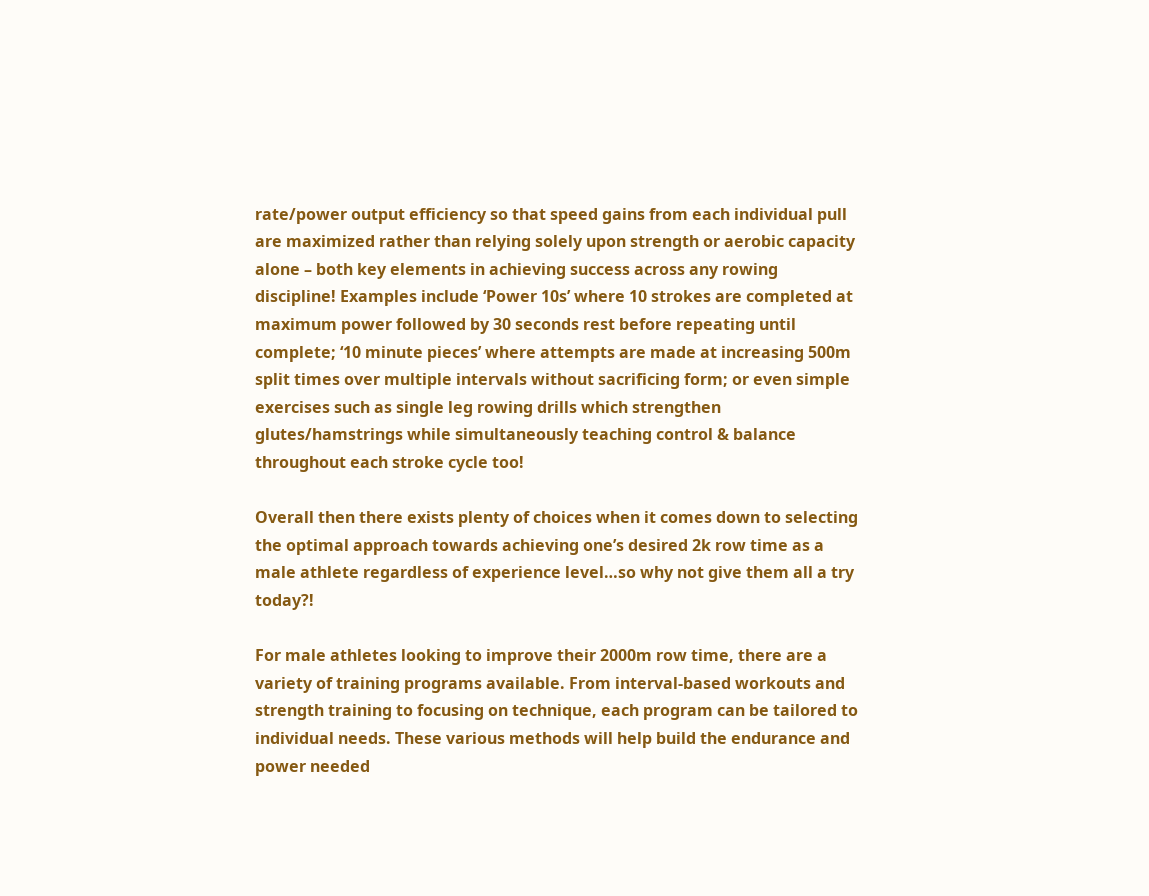rate/power output efficiency so that speed gains from each individual pull are maximized rather than relying solely upon strength or aerobic capacity alone – both key elements in achieving success across any rowing discipline! Examples include ‘Power 10s’ where 10 strokes are completed at maximum power followed by 30 seconds rest before repeating until complete; ‘10 minute pieces’ where attempts are made at increasing 500m split times over multiple intervals without sacrificing form; or even simple exercises such as single leg rowing drills which strengthen glutes/hamstrings while simultaneously teaching control & balance throughout each stroke cycle too!

Overall then there exists plenty of choices when it comes down to selecting the optimal approach towards achieving one’s desired 2k row time as a male athlete regardless of experience level…so why not give them all a try today?!

For male athletes looking to improve their 2000m row time, there are a variety of training programs available. From interval-based workouts and strength training to focusing on technique, each program can be tailored to individual needs. These various methods will help build the endurance and power needed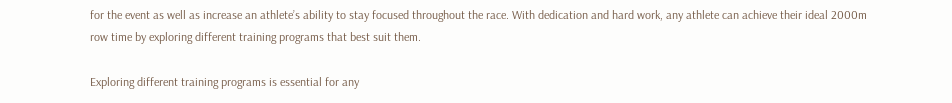for the event as well as increase an athlete’s ability to stay focused throughout the race. With dedication and hard work, any athlete can achieve their ideal 2000m row time by exploring different training programs that best suit them.

Exploring different training programs is essential for any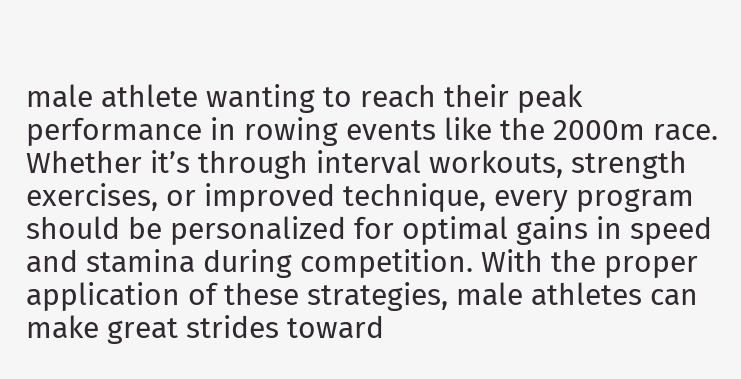male athlete wanting to reach their peak performance in rowing events like the 2000m race. Whether it’s through interval workouts, strength exercises, or improved technique, every program should be personalized for optimal gains in speed and stamina during competition. With the proper application of these strategies, male athletes can make great strides toward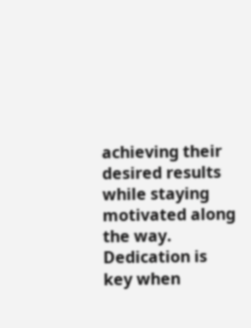achieving their desired results while staying motivated along the way. Dedication is key when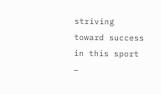striving toward success in this sport –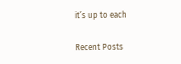it’s up to each

Recent Posts